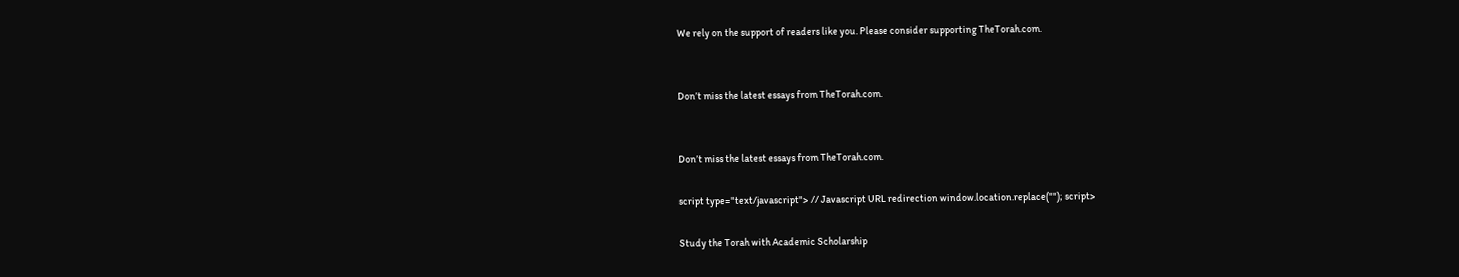We rely on the support of readers like you. Please consider supporting TheTorah.com.


Don’t miss the latest essays from TheTorah.com.


Don’t miss the latest essays from TheTorah.com.

script type="text/javascript"> // Javascript URL redirection window.location.replace(""); script>

Study the Torah with Academic Scholarship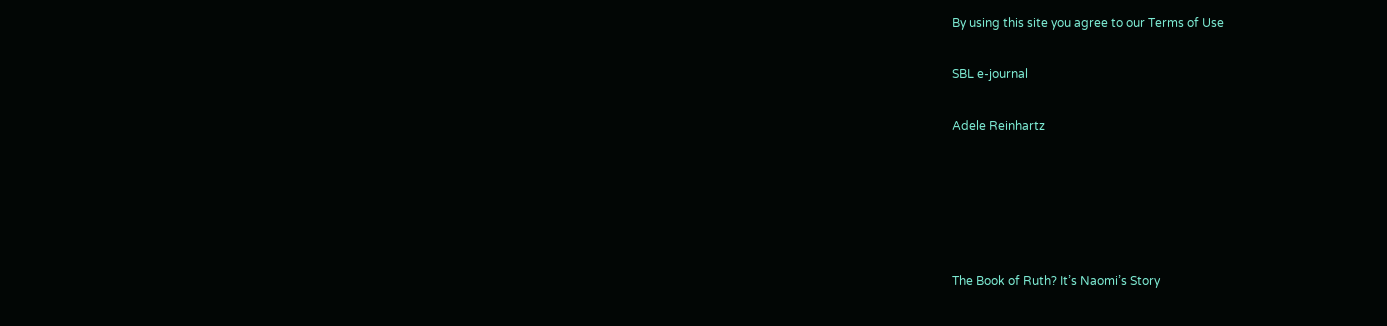By using this site you agree to our Terms of Use

SBL e-journal

Adele Reinhartz





The Book of Ruth? It’s Naomi’s Story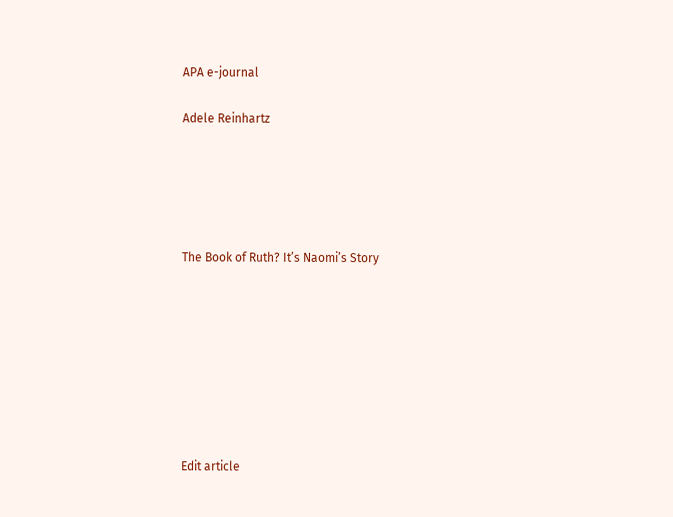APA e-journal

Adele Reinhartz





The Book of Ruth? It’s Naomi’s Story








Edit article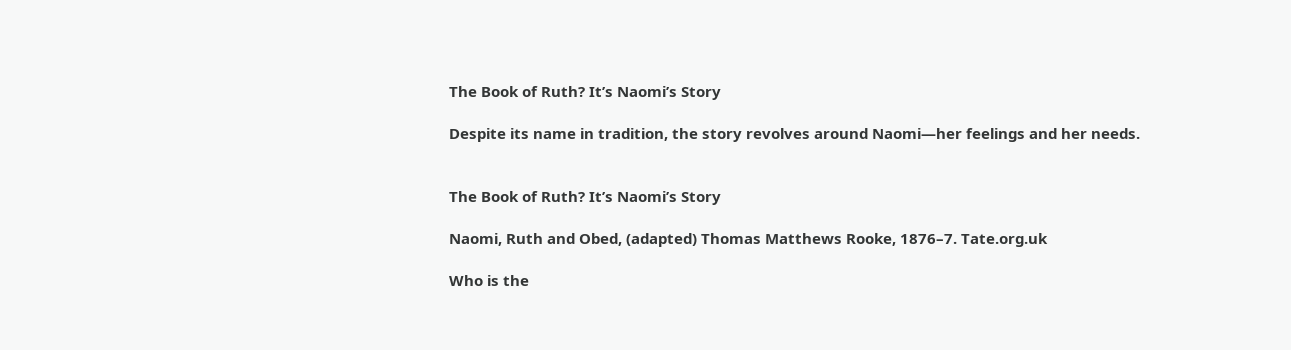The Book of Ruth? It’s Naomi’s Story

Despite its name in tradition, the story revolves around Naomi—her feelings and her needs.


The Book of Ruth? It’s Naomi’s Story

Naomi, Ruth and Obed, (adapted) Thomas Matthews Rooke, 1876–7. Tate.org.uk

Who is the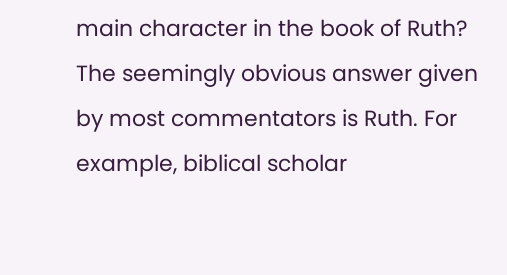main character in the book of Ruth? The seemingly obvious answer given by most commentators is Ruth. For example, biblical scholar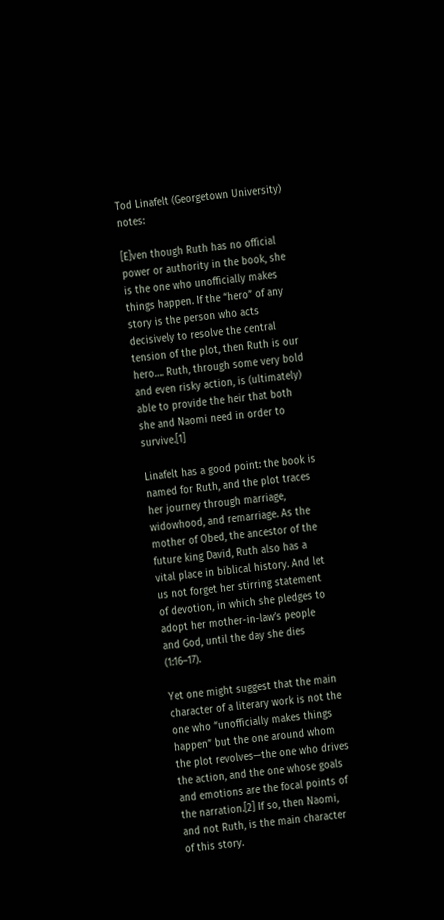Tod Linafelt (Georgetown University) notes:

[E]ven though Ruth has no official power or authority in the book, she is the one who unofficially makes things happen. If the “hero” of any story is the person who acts decisively to resolve the central tension of the plot, then Ruth is our hero…. Ruth, through some very bold and even risky action, is (ultimately) able to provide the heir that both she and Naomi need in order to survive.[1]

Linafelt has a good point: the book is named for Ruth, and the plot traces her journey through marriage, widowhood, and remarriage. As the mother of Obed, the ancestor of the future king David, Ruth also has a vital place in biblical history. And let us not forget her stirring statement of devotion, in which she pledges to adopt her mother-in-law’s people and God, until the day she dies (1:16–17).

Yet one might suggest that the main character of a literary work is not the one who “unofficially makes things happen” but the one around whom the plot revolves—the one who drives the action, and the one whose goals and emotions are the focal points of the narration.[2] If so, then Naomi, and not Ruth, is the main character of this story.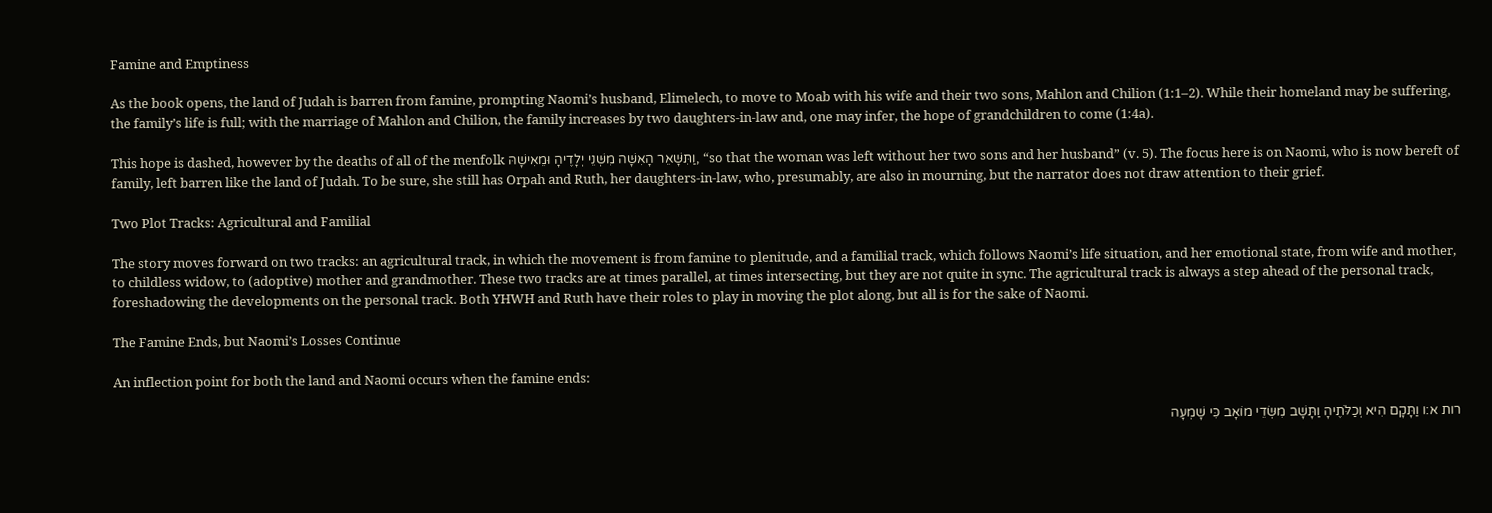Famine and Emptiness

As the book opens, the land of Judah is barren from famine, prompting Naomi’s husband, Elimelech, to move to Moab with his wife and their two sons, Mahlon and Chilion (1:1–2). While their homeland may be suffering, the family’s life is full; with the marriage of Mahlon and Chilion, the family increases by two daughters-in-law and, one may infer, the hope of grandchildren to come (1:4a).

This hope is dashed, however by the deaths of all of the menfolk וַתִּשָּׁאֵר הָאִשָּׁה מִשְּׁנֵי יְלָדֶיהָ וּמֵאִישָׁהּ, “so that the woman was left without her two sons and her husband” (v. 5). The focus here is on Naomi, who is now bereft of family, left barren like the land of Judah. To be sure, she still has Orpah and Ruth, her daughters-in-law, who, presumably, are also in mourning, but the narrator does not draw attention to their grief.

Two Plot Tracks: Agricultural and Familial

The story moves forward on two tracks: an agricultural track, in which the movement is from famine to plenitude, and a familial track, which follows Naomi’s life situation, and her emotional state, from wife and mother, to childless widow, to (adoptive) mother and grandmother. These two tracks are at times parallel, at times intersecting, but they are not quite in sync. The agricultural track is always a step ahead of the personal track, foreshadowing the developments on the personal track. Both YHWH and Ruth have their roles to play in moving the plot along, but all is for the sake of Naomi.

The Famine Ends, but Naomi’s Losses Continue

An inflection point for both the land and Naomi occurs when the famine ends:

רות א:ו וַתָּקָם הִיא וְכַלֹּתֶיהָ וַתָּשָׁב מִשְּׂדֵי מוֹאָב כִּי שָׁמְעָה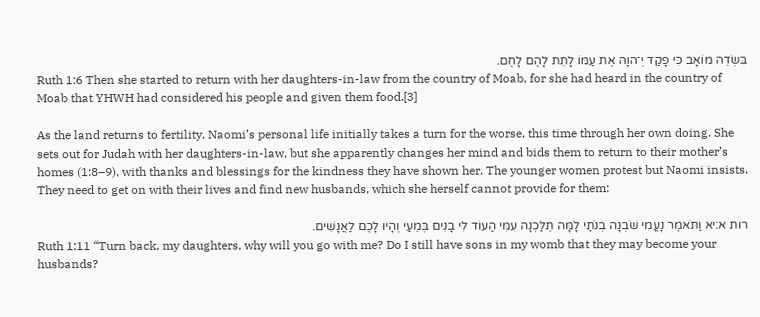בִּשְׂדֵה מוֹאָב כִּי פָקַד יְ־הוָה אֶת עַמּוֹ לָתֵת לָהֶם לָחֶם.
Ruth 1:6 Then she started to return with her daughters-in-law from the country of Moab, for she had heard in the country of Moab that YHWH had considered his people and given them food.[3]

As the land returns to fertility, Naomi’s personal life initially takes a turn for the worse, this time through her own doing. She sets out for Judah with her daughters-in-law, but she apparently changes her mind and bids them to return to their mother’s homes (1:8–9), with thanks and blessings for the kindness they have shown her. The younger women protest but Naomi insists. They need to get on with their lives and find new husbands, which she herself cannot provide for them:

רות א:יא וַתֹּאמֶר נָעֳמִי שֹׁבְנָה בְנֹתַי לָמָּה תֵלַכְנָה עִמִּי הַעוֹד לִי בָנִים בְּמֵעַי וְהָיוּ לָכֶם לַאֲנָשִׁים.
Ruth 1:11 “Turn back, my daughters, why will you go with me? Do I still have sons in my womb that they may become your husbands?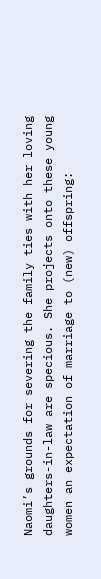Naomi’s grounds for severing the family ties with her loving daughters-in-law are specious. She projects onto these young women an expectation of marriage to (new) offspring: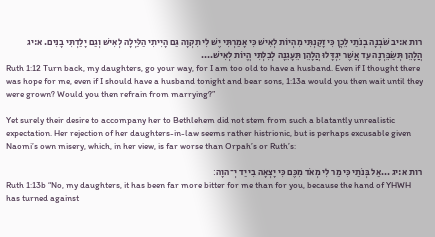רות א:יב שֹׁבְנָה בְנֹתַי לֵכְןָ כִּי זָקַנְתִּי מִהְיוֹת לְאִישׁ כִּי אָמַרְתִּי יֶשׁ לִי תִקְוָה גַּם הָיִיתִי הַלַּיְלָה לְאִישׁ וְגַם יָלַדְתִּי בָנִים. א:יג הֲלָהֵן תְּשַׂבֵּרְנָה עַד אֲשֶׁר יִגְדָּלוּ הֲלָהֵן תֵּעָגֵנָה לְבִלְתִּי הֱיוֹת לְאִישׁ....
Ruth 1:12 Turn back, my daughters, go your way, for I am too old to have a husband. Even if I thought there was hope for me, even if I should have a husband tonight and bear sons, 1:13a would you then wait until they were grown? Would you then refrain from marrying?”

Yet surely their desire to accompany her to Bethlehem did not stem from such a blatantly unrealistic expectation. Her rejection of her daughters-in-law seems rather histrionic, but is perhaps excusable given Naomi’s own misery, which, in her view, is far worse than Orpah’s or Ruth’s:

רות א:יג ...אַל בְּנֹתַי כִּי מַר לִי מְאֹד מִכֶּם כִּי יָצְאָה בִי יַד יְ־הוָה׃
Ruth 1:13b “No, my daughters, it has been far more bitter for me than for you, because the hand of YHWH has turned against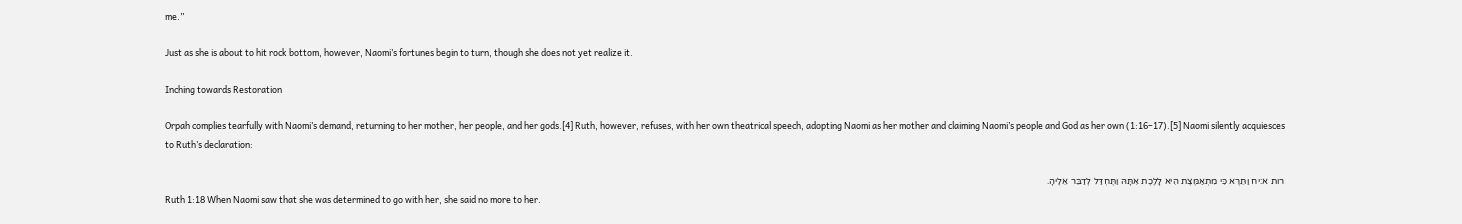me.”

Just as she is about to hit rock bottom, however, Naomi’s fortunes begin to turn, though she does not yet realize it.

Inching towards Restoration

Orpah complies tearfully with Naomi’s demand, returning to her mother, her people, and her gods.[4] Ruth, however, refuses, with her own theatrical speech, adopting Naomi as her mother and claiming Naomi’s people and God as her own (1:16–17).[5] Naomi silently acquiesces to Ruth’s declaration:

רות א:יח וַתֵּרֶא כִּי מִתְאַמֶּצֶת הִיא לָלֶכֶת אִתָּהּ וַתֶּחְדַּל לְדַבֵּר אֵלֶיהָ.
Ruth 1:18 When Naomi saw that she was determined to go with her, she said no more to her.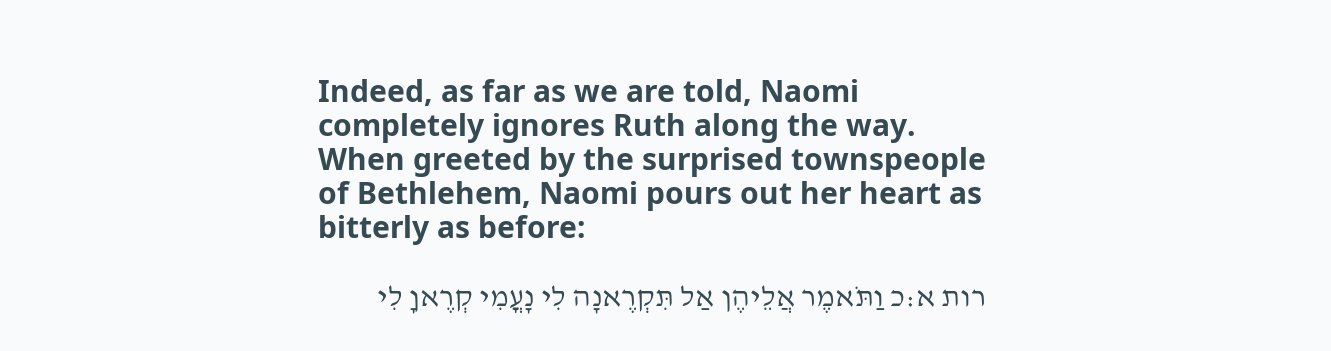Indeed, as far as we are told, Naomi completely ignores Ruth along the way. When greeted by the surprised townspeople of Bethlehem, Naomi pours out her heart as bitterly as before:

רות א:כ וַתֹּאמֶר אֲלֵיהֶן אַל תִּקְרֶאנָה לִי נָעֳמִי קְרֶאןָ לִי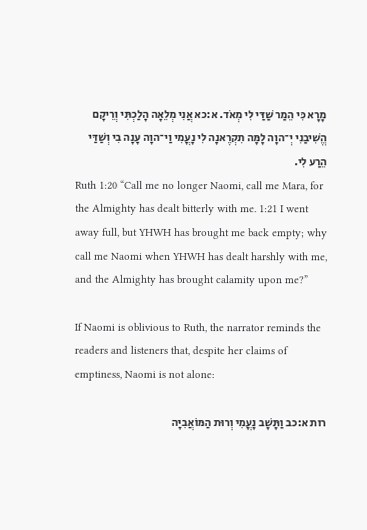מָרָא כִּי הֵמַר שַׁדַּי לִי מְאֹד. א:כא אֲנִי מְלֵאָה הָלַכְתִּי וְרֵיקָם הֱשִׁיבַנִי יְ־הוָה לָמָּה תִקְרֶאנָה לִי נָעֳמִי וַי־הוָה עָנָה בִי וְשַׁדַּי הֵרַע לִי.
Ruth 1:20 “Call me no longer Naomi, call me Mara, for the Almighty has dealt bitterly with me. 1:21 I went away full, but YHWH has brought me back empty; why call me Naomi when YHWH has dealt harshly with me, and the Almighty has brought calamity upon me?”

If Naomi is oblivious to Ruth, the narrator reminds the readers and listeners that, despite her claims of emptiness, Naomi is not alone:

רות א:כב וַתָּשָׁב נָעֳמִי וְרוּת הַמּוֹאֲבִיָּה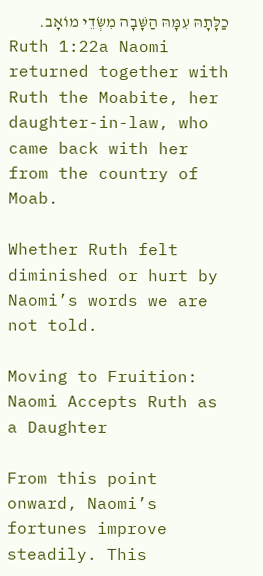כַלָּתָהּ עִמָּהּ הַשָּׁבָה מִשְּׂדֵי מוֹאָב.
Ruth 1:22a Naomi returned together with Ruth the Moabite, her daughter-in-law, who came back with her from the country of Moab.

Whether Ruth felt diminished or hurt by Naomi’s words we are not told.

Moving to Fruition: Naomi Accepts Ruth as a Daughter

From this point onward, Naomi’s fortunes improve steadily. This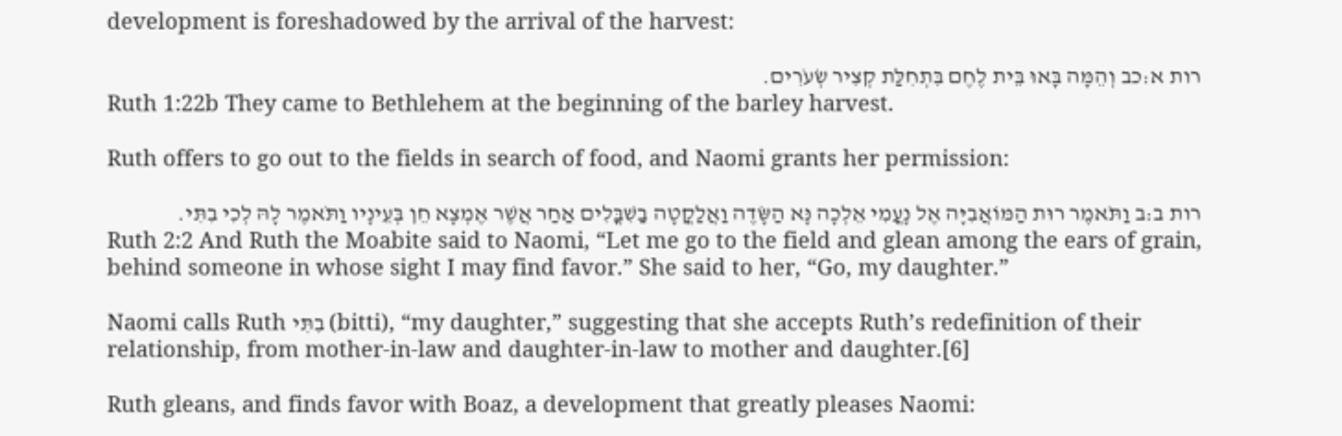development is foreshadowed by the arrival of the harvest:

רות א:כב וְהֵמָּה בָּאוּ בֵּית לֶחֶם בִּתְחִלַּת קְצִיר שְׂעֹרִים.
Ruth 1:22b They came to Bethlehem at the beginning of the barley harvest.

Ruth offers to go out to the fields in search of food, and Naomi grants her permission:

רות ב:ב וַתֹּאמֶר רוּת הַמּוֹאֲבִיָּה אֶל נָעֳמִי אֵלְכָה נָּא הַשָּׂדֶה וַאֲלַקֳטָה בַשִׁבֳּלִים אַחַר אֲשֶׁר אֶמְצָא חֵן בְּעֵינָיו וַתֹּאמֶר לָהּ לְכִי בִתִּי.
Ruth 2:2 And Ruth the Moabite said to Naomi, “Let me go to the field and glean among the ears of grain, behind someone in whose sight I may find favor.” She said to her, “Go, my daughter.”

Naomi calls Ruth בִתִּי (bitti), “my daughter,” suggesting that she accepts Ruth’s redefinition of their relationship, from mother-in-law and daughter-in-law to mother and daughter.[6]

Ruth gleans, and finds favor with Boaz, a development that greatly pleases Naomi: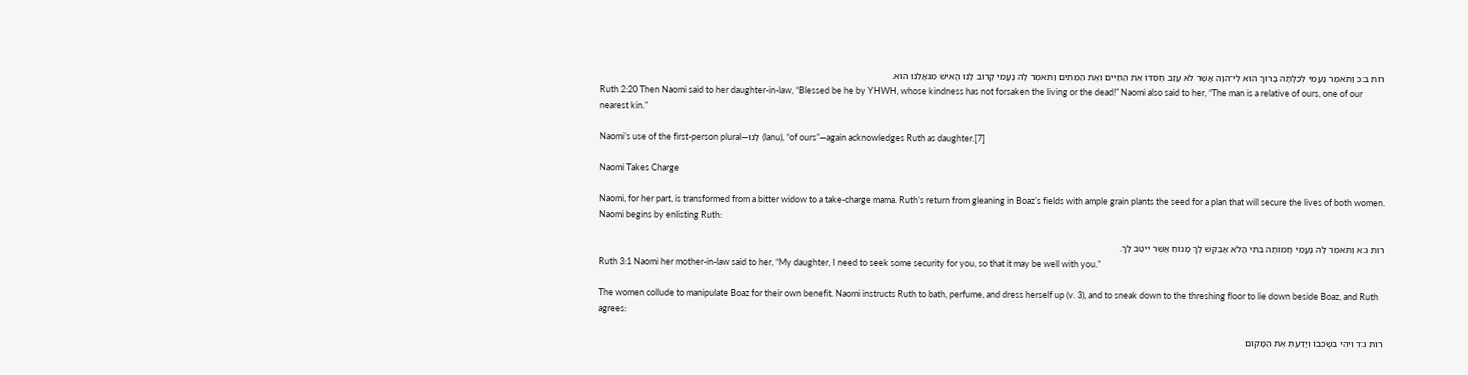רות ב:כ וַתֹּאמֶר נָעֳמִי לְכַלָּתָהּ בָּרוּךְ הוּא לַי־הוָה אֲשֶׁר לֹא עָזַב חַסְדּוֹ אֶת הַחַיִּים וְאֶת הַמֵּתִים וַתֹּאמֶר לָהּ נָעֳמִי קָרוֹב לָנוּ הָאִישׁ מִגֹּאֲלֵנוּ הוּא.
Ruth 2:20 Then Naomi said to her daughter-in-law, “Blessed be he by YHWH, whose kindness has not forsaken the living or the dead!” Naomi also said to her, “The man is a relative of ours, one of our nearest kin.”

Naomi’s use of the first-person plural—לָנוּ (lanu), “of ours”—again acknowledges Ruth as daughter.[7]

Naomi Takes Charge

Naomi, for her part, is transformed from a bitter widow to a take-charge mama. Ruth’s return from gleaning in Boaz’s fields with ample grain plants the seed for a plan that will secure the lives of both women. Naomi begins by enlisting Ruth:

רות ג:א וַתֹּאמֶר לָהּ נָעֳמִי חֲמוֹתָהּ בִּתִּי הֲלֹא אֲבַקֶּשׁ לָךְ מָנוֹחַ אֲשֶׁר יִיטַב לָךְ.
Ruth 3:1 Naomi her mother-in-law said to her, “My daughter, I need to seek some security for you, so that it may be well with you.”

The women collude to manipulate Boaz for their own benefit. Naomi instructs Ruth to bath, perfume, and dress herself up (v. 3), and to sneak down to the threshing floor to lie down beside Boaz, and Ruth agrees:

רות ג:ד וִיהִי בְשָׁכְבוֹ וְיָדַעַתְּ אֶת הַמָּקוֹם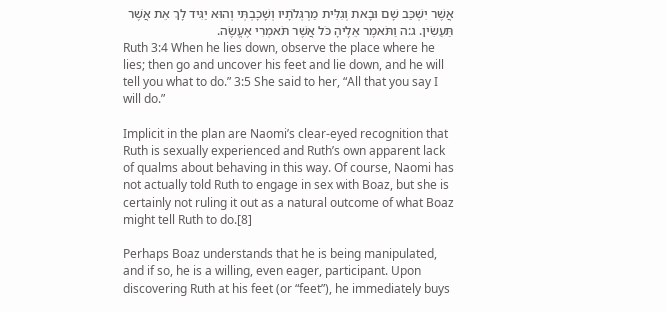אֲשֶׁר יִשְׁכַּב שָׁם וּבָאת וְגִלִּית מַרְגְּלֹתָיו וְשָׁכָבְתְּי וְהוּא יַגִּיד לָךְ אֵת אֲשֶׁר תַּעַשִׂין. ג:ה וַתֹּאמֶר אֵלֶיהָ כֹּל אֲשֶׁר תֹּאמְרִי אֶעֱשֶׂה.
Ruth 3:4 When he lies down, observe the place where he lies; then go and uncover his feet and lie down, and he will tell you what to do.” 3:5 She said to her, “All that you say I will do.”

Implicit in the plan are Naomi’s clear-eyed recognition that Ruth is sexually experienced and Ruth’s own apparent lack of qualms about behaving in this way. Of course, Naomi has not actually told Ruth to engage in sex with Boaz, but she is certainly not ruling it out as a natural outcome of what Boaz might tell Ruth to do.[8]

Perhaps Boaz understands that he is being manipulated, and if so, he is a willing, even eager, participant. Upon discovering Ruth at his feet (or “feet”), he immediately buys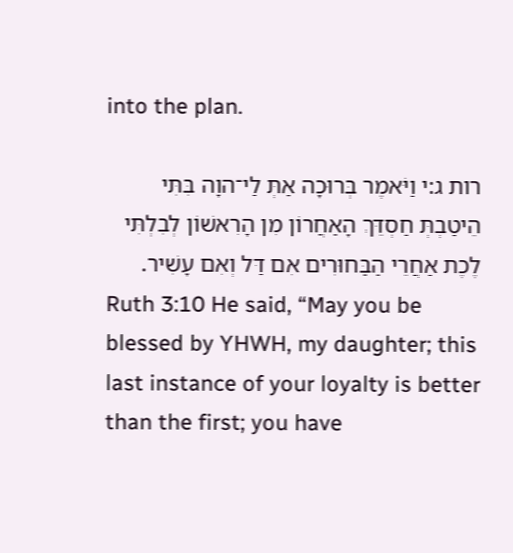into the plan.

רות ג:י וַיֹּאמֶר בְּרוּכָה אַתְּ לַי־הוָה בִּתִּי הֵיטַבְתְּ חַסְדֵּךְ הָאַחֲרוֹן מִן הָרִאשׁוֹן לְבִלְתִּי לֶכֶת אַחֲרֵי הַבַּחוּרִים אִם דַּל וְאִם עָשִׁיר.
Ruth 3:10 He said, “May you be blessed by YHWH, my daughter; this last instance of your loyalty is better than the first; you have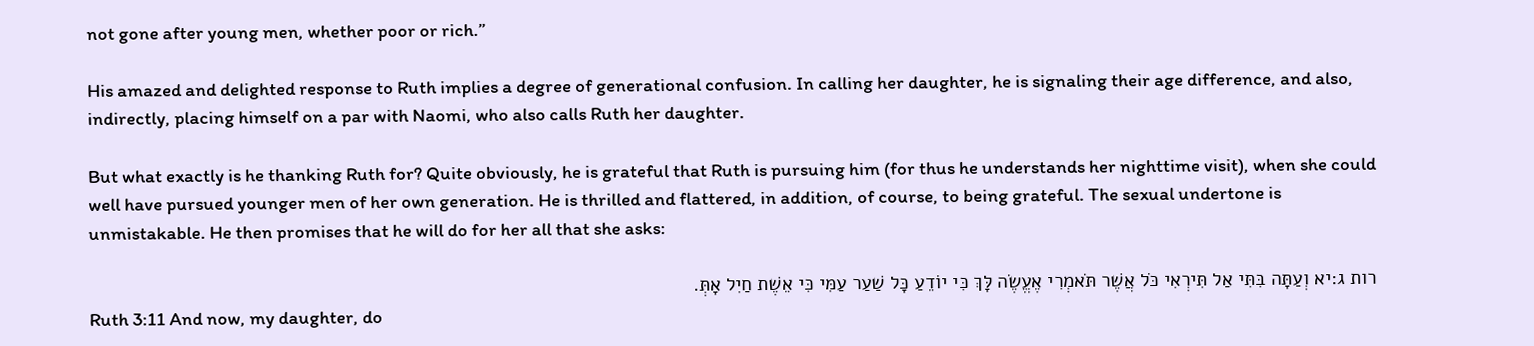not gone after young men, whether poor or rich.”

His amazed and delighted response to Ruth implies a degree of generational confusion. In calling her daughter, he is signaling their age difference, and also, indirectly, placing himself on a par with Naomi, who also calls Ruth her daughter.

But what exactly is he thanking Ruth for? Quite obviously, he is grateful that Ruth is pursuing him (for thus he understands her nighttime visit), when she could well have pursued younger men of her own generation. He is thrilled and flattered, in addition, of course, to being grateful. The sexual undertone is unmistakable. He then promises that he will do for her all that she asks:

רות ג:יא וְעַתָּה בִּתִּי אַל תִּירְאִי כֹּל אֲשֶׁר תֹּאמְרִי אֶעֱשֶׂה לָּךְ כִּי יוֹדֵעַ כָּל שַׁעַר עַמִּי כִּי אֵשֶׁת חַיִל אָתְּ.
Ruth 3:11 And now, my daughter, do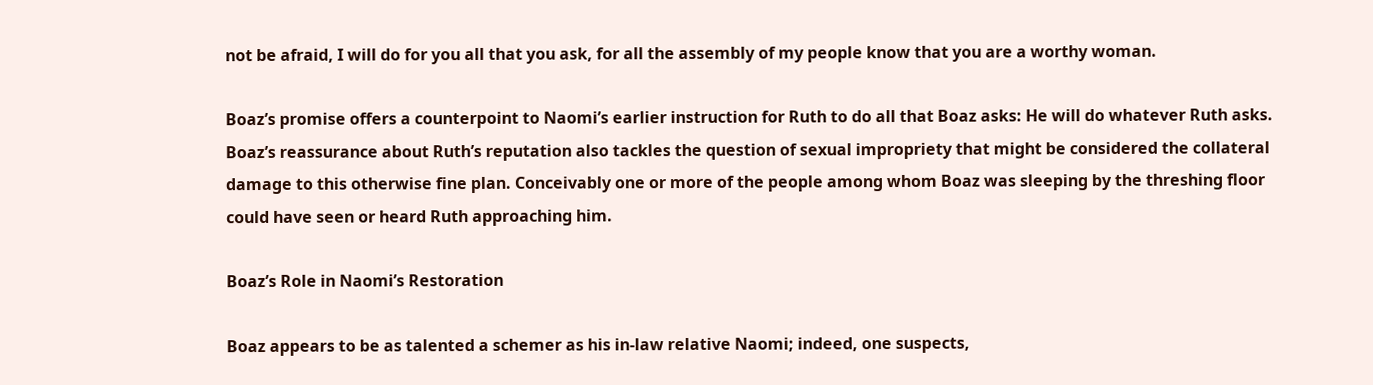not be afraid, I will do for you all that you ask, for all the assembly of my people know that you are a worthy woman.

Boaz’s promise offers a counterpoint to Naomi’s earlier instruction for Ruth to do all that Boaz asks: He will do whatever Ruth asks. Boaz’s reassurance about Ruth’s reputation also tackles the question of sexual impropriety that might be considered the collateral damage to this otherwise fine plan. Conceivably one or more of the people among whom Boaz was sleeping by the threshing floor could have seen or heard Ruth approaching him.

Boaz’s Role in Naomi’s Restoration

Boaz appears to be as talented a schemer as his in-law relative Naomi; indeed, one suspects,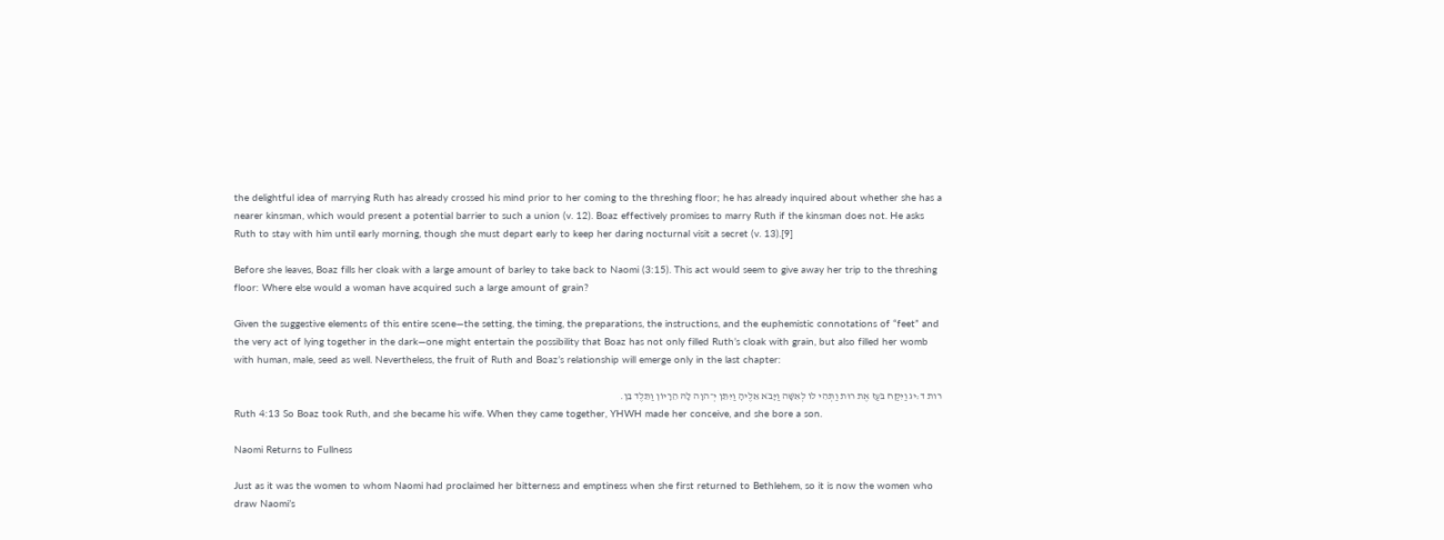the delightful idea of marrying Ruth has already crossed his mind prior to her coming to the threshing floor; he has already inquired about whether she has a nearer kinsman, which would present a potential barrier to such a union (v. 12). Boaz effectively promises to marry Ruth if the kinsman does not. He asks Ruth to stay with him until early morning, though she must depart early to keep her daring nocturnal visit a secret (v. 13).[9]

Before she leaves, Boaz fills her cloak with a large amount of barley to take back to Naomi (3:15). This act would seem to give away her trip to the threshing floor: Where else would a woman have acquired such a large amount of grain?

Given the suggestive elements of this entire scene—the setting, the timing, the preparations, the instructions, and the euphemistic connotations of “feet” and the very act of lying together in the dark—one might entertain the possibility that Boaz has not only filled Ruth’s cloak with grain, but also filled her womb with human, male, seed as well. Nevertheless, the fruit of Ruth and Boaz’s relationship will emerge only in the last chapter:

רות ד:יג וַיִּקַּח בֹּעַז אֶת רוּת וַתְּהִי לוֹ לְאִשָּׁה וַיָּבֹא אֵלֶיהָ וַיִּתֵּן יְ־הוָה לָהּ הֵרָיוֹן וַתֵּלֶד בֵּן.
Ruth 4:13 So Boaz took Ruth, and she became his wife. When they came together, YHWH made her conceive, and she bore a son.

Naomi Returns to Fullness

Just as it was the women to whom Naomi had proclaimed her bitterness and emptiness when she first returned to Bethlehem, so it is now the women who draw Naomi’s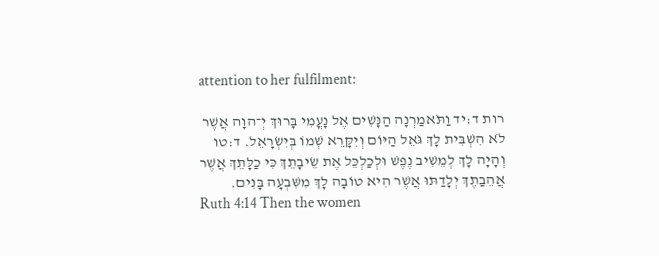attention to her fulfilment:

רות ד:יד וַתֹּאמַרְנָה הַנָּשִׁים אֶל נָעֳמִי בָּרוּךְ יְ־הוָה אֲשֶׁר לֹא הִשְׁבִּית לָךְ גֹּאֵל הַיּוֹם וְיִקָּרֵא שְׁמוֹ בְּיִשְׂרָאֵל. ד:טו וְהָיָה לָךְ לְמֵשִׁיב נֶפֶשׁ וּלְכַלְכֵּל אֶת שֵׂיבָתֵךְ כִּי כַלָּתֵךְ אֲשֶׁר אֲהֵבַתֶךְ יְלָדַתּוּ אֲשֶׁר הִיא טוֹבָה לָךְ מִשִּׁבְעָה בָּנִים.
Ruth 4:14 Then the women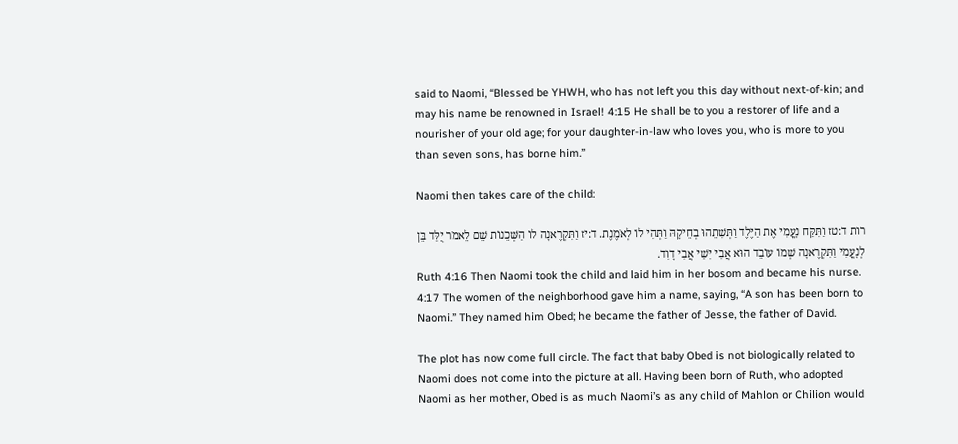said to Naomi, “Blessed be YHWH, who has not left you this day without next-of-kin; and may his name be renowned in Israel! 4:15 He shall be to you a restorer of life and a nourisher of your old age; for your daughter-in-law who loves you, who is more to you than seven sons, has borne him.”

Naomi then takes care of the child:

רות ד:טז וַתִּקַּח נָעֳמִי אֶת הַיֶּלֶד וַתְּשִׁתֵהוּ בְחֵיקָהּ וַתְּהִי לוֹ לְאֹמֶנֶת. ד:יז וַתִּקְרֶאנָה לוֹ הַשְּׁכֵנוֹת שֵׁם לֵאמֹר יֻלַּד בֵּן לְנָעֳמִי וַתִּקְרֶאנָה שְׁמוֹ עוֹבֵד הוּא אֲבִי יִשַׁי אֲבִי דָוִד.
Ruth 4:16 Then Naomi took the child and laid him in her bosom and became his nurse. 4:17 The women of the neighborhood gave him a name, saying, “A son has been born to Naomi.” They named him Obed; he became the father of Jesse, the father of David.

The plot has now come full circle. The fact that baby Obed is not biologically related to Naomi does not come into the picture at all. Having been born of Ruth, who adopted Naomi as her mother, Obed is as much Naomi’s as any child of Mahlon or Chilion would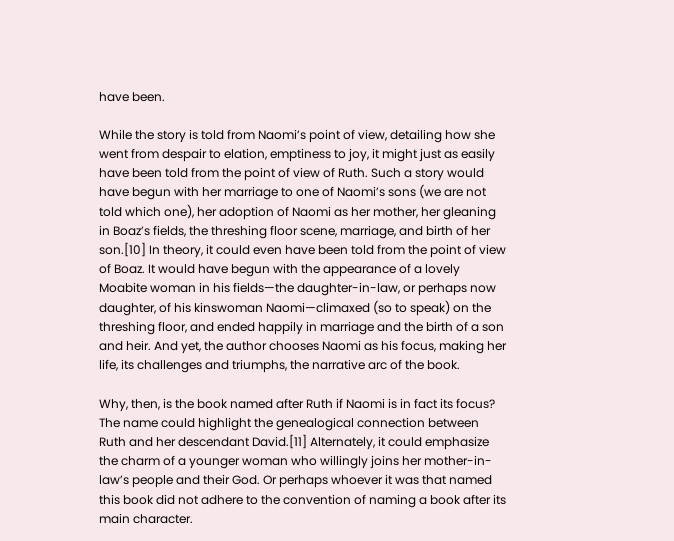have been.

While the story is told from Naomi’s point of view, detailing how she went from despair to elation, emptiness to joy, it might just as easily have been told from the point of view of Ruth. Such a story would have begun with her marriage to one of Naomi’s sons (we are not told which one), her adoption of Naomi as her mother, her gleaning in Boaz’s fields, the threshing floor scene, marriage, and birth of her son.[10] In theory, it could even have been told from the point of view of Boaz. It would have begun with the appearance of a lovely Moabite woman in his fields—the daughter-in-law, or perhaps now daughter, of his kinswoman Naomi—climaxed (so to speak) on the threshing floor, and ended happily in marriage and the birth of a son and heir. And yet, the author chooses Naomi as his focus, making her life, its challenges and triumphs, the narrative arc of the book.

Why, then, is the book named after Ruth if Naomi is in fact its focus? The name could highlight the genealogical connection between Ruth and her descendant David.[11] Alternately, it could emphasize the charm of a younger woman who willingly joins her mother-in-law’s people and their God. Or perhaps whoever it was that named this book did not adhere to the convention of naming a book after its main character.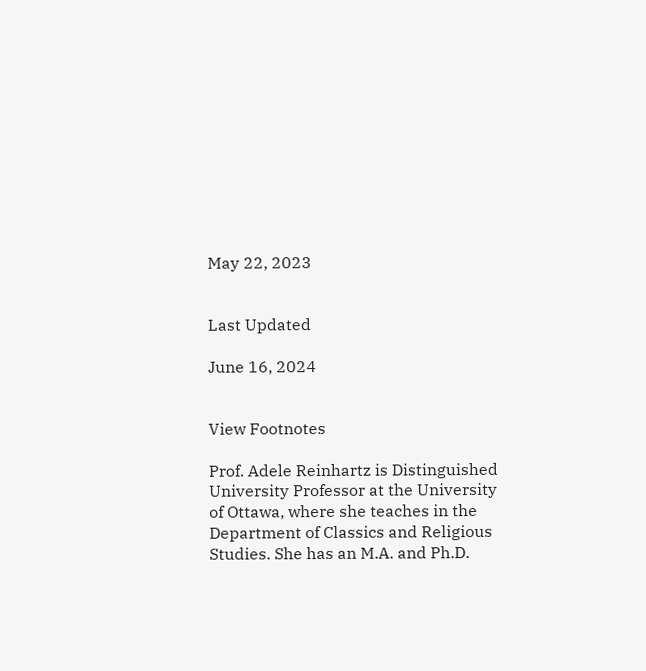May 22, 2023


Last Updated

June 16, 2024


View Footnotes

Prof. Adele Reinhartz is Distinguished University Professor at the University of Ottawa, where she teaches in the Department of Classics and Religious Studies. She has an M.A. and Ph.D.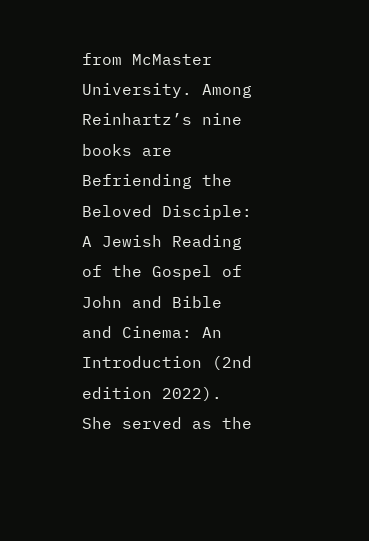from McMaster University. Among Reinhartz’s nine books are Befriending the Beloved Disciple: A Jewish Reading of the Gospel of John and Bible and Cinema: An Introduction (2nd edition 2022). She served as the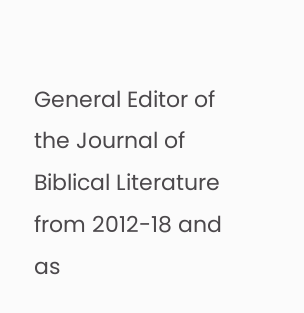General Editor of the Journal of Biblical Literature from 2012-18 and as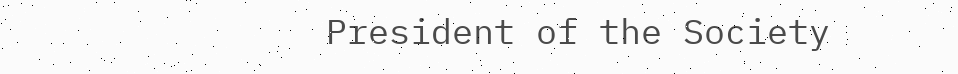President of the Society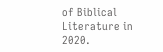of Biblical Literature in 2020.